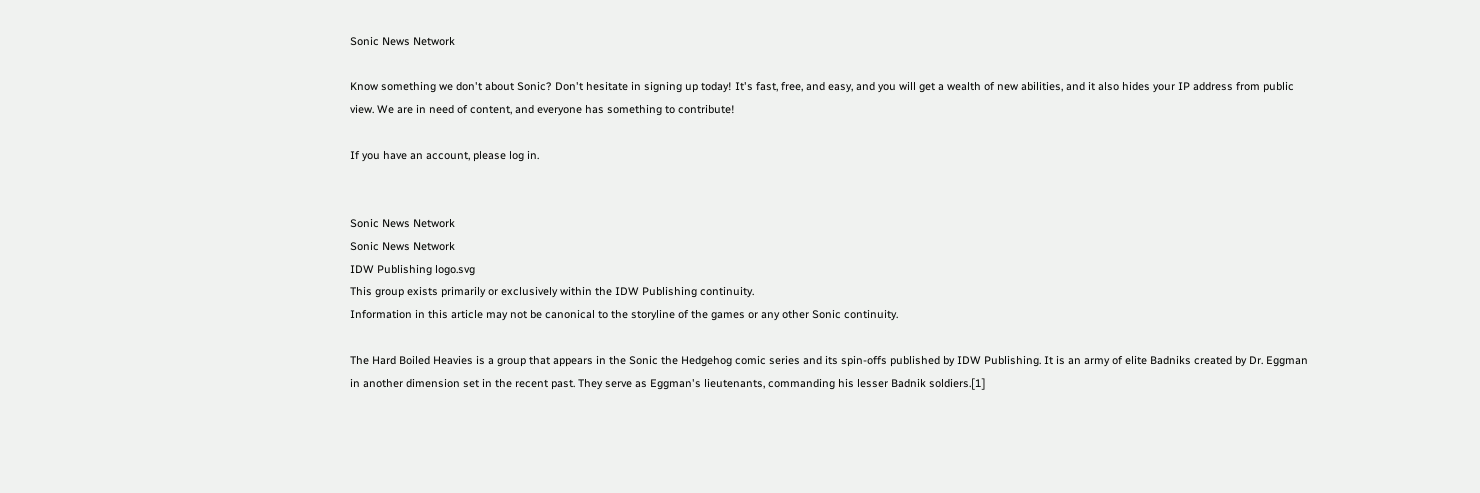Sonic News Network

Know something we don't about Sonic? Don't hesitate in signing up today! It's fast, free, and easy, and you will get a wealth of new abilities, and it also hides your IP address from public view. We are in need of content, and everyone has something to contribute!

If you have an account, please log in.


Sonic News Network
Sonic News Network
IDW Publishing logo.svg
This group exists primarily or exclusively within the IDW Publishing continuity.
Information in this article may not be canonical to the storyline of the games or any other Sonic continuity.

The Hard Boiled Heavies is a group that appears in the Sonic the Hedgehog comic series and its spin-offs published by IDW Publishing. It is an army of elite Badniks created by Dr. Eggman in another dimension set in the recent past. They serve as Eggman's lieutenants, commanding his lesser Badnik soldiers.[1]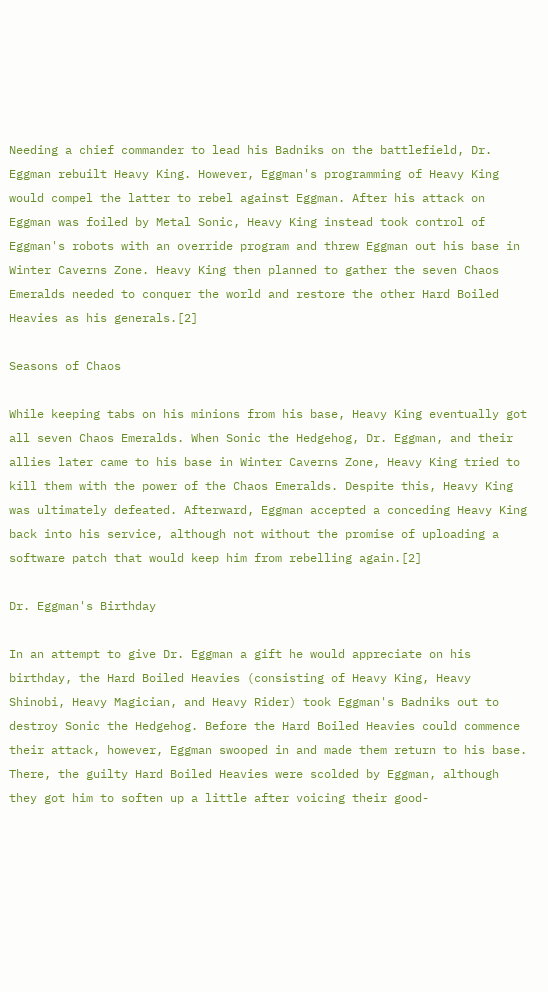Needing a chief commander to lead his Badniks on the battlefield, Dr. Eggman rebuilt Heavy King. However, Eggman's programming of Heavy King would compel the latter to rebel against Eggman. After his attack on Eggman was foiled by Metal Sonic, Heavy King instead took control of Eggman's robots with an override program and threw Eggman out his base in Winter Caverns Zone. Heavy King then planned to gather the seven Chaos Emeralds needed to conquer the world and restore the other Hard Boiled Heavies as his generals.[2]

Seasons of Chaos

While keeping tabs on his minions from his base, Heavy King eventually got all seven Chaos Emeralds. When Sonic the Hedgehog, Dr. Eggman, and their allies later came to his base in Winter Caverns Zone, Heavy King tried to kill them with the power of the Chaos Emeralds. Despite this, Heavy King was ultimately defeated. Afterward, Eggman accepted a conceding Heavy King back into his service, although not without the promise of uploading a software patch that would keep him from rebelling again.[2]

Dr. Eggman's Birthday

In an attempt to give Dr. Eggman a gift he would appreciate on his birthday, the Hard Boiled Heavies (consisting of Heavy King, Heavy Shinobi, Heavy Magician, and Heavy Rider) took Eggman's Badniks out to destroy Sonic the Hedgehog. Before the Hard Boiled Heavies could commence their attack, however, Eggman swooped in and made them return to his base. There, the guilty Hard Boiled Heavies were scolded by Eggman, although they got him to soften up a little after voicing their good-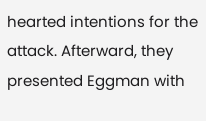hearted intentions for the attack. Afterward, they presented Eggman with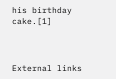his birthday cake.[1]



External links